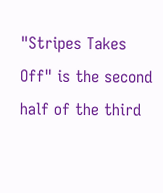"Stripes Takes Off" is the second half of the third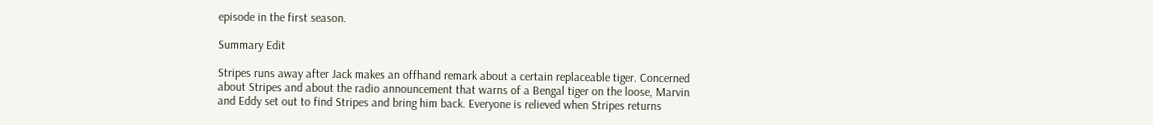episode in the first season.

Summary Edit

Stripes runs away after Jack makes an offhand remark about a certain replaceable tiger. Concerned about Stripes and about the radio announcement that warns of a Bengal tiger on the loose, Marvin and Eddy set out to find Stripes and bring him back. Everyone is relieved when Stripes returns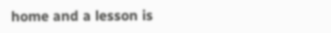home and a lesson is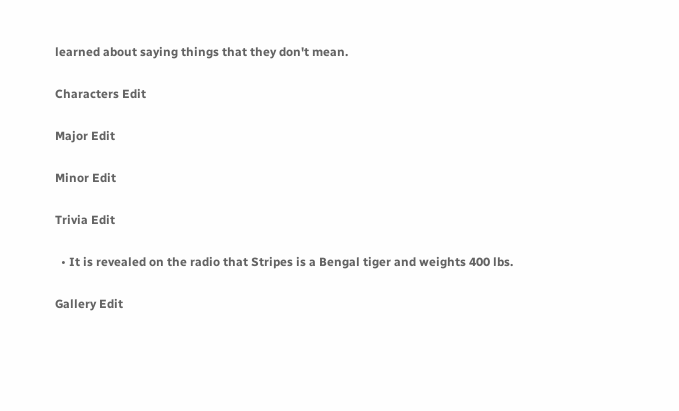learned about saying things that they don't mean.

Characters Edit

Major Edit

Minor Edit

Trivia Edit

  • It is revealed on the radio that Stripes is a Bengal tiger and weights 400 lbs.

Gallery Edit